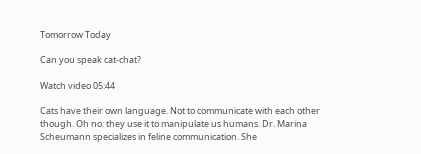Tomorrow Today

Can you speak cat-chat?

Watch video 05:44

Cats have their own language. Not to communicate with each other though. Oh no: they use it to manipulate us humans. Dr. Marina Scheumann specializes in feline communication. She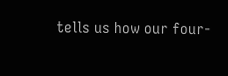tells us how our four-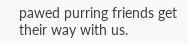pawed purring friends get their way with us.